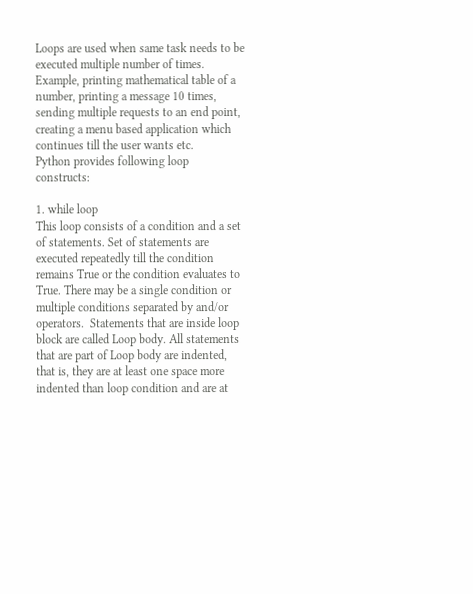Loops are used when same task needs to be executed multiple number of times. Example, printing mathematical table of a number, printing a message 10 times, sending multiple requests to an end point, creating a menu based application which continues till the user wants etc.
Python provides following loop constructs:

1. while loop
This loop consists of a condition and a set of statements. Set of statements are executed repeatedly till the condition remains True or the condition evaluates to True. There may be a single condition or multiple conditions separated by and/or operators.  Statements that are inside loop block are called Loop body. All statements that are part of Loop body are indented, that is, they are at least one space more indented than loop condition and are at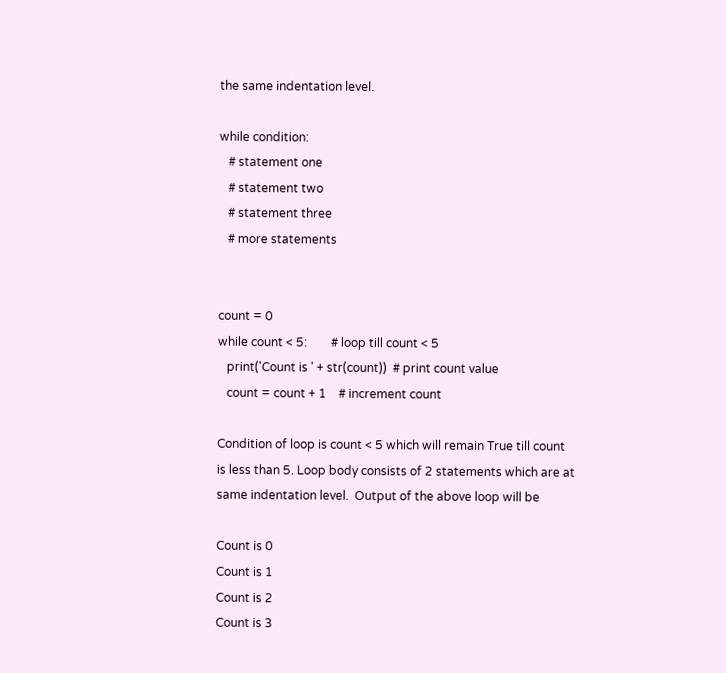the same indentation level.

while condition:
   # statement one
   # statement two
   # statement three
   # more statements


count = 0
while count < 5:        # loop till count < 5
   print('Count is ' + str(count))  # print count value
   count = count + 1    # increment count

Condition of loop is count < 5 which will remain True till count is less than 5. Loop body consists of 2 statements which are at same indentation level.  Output of the above loop will be

Count is 0
Count is 1
Count is 2
Count is 3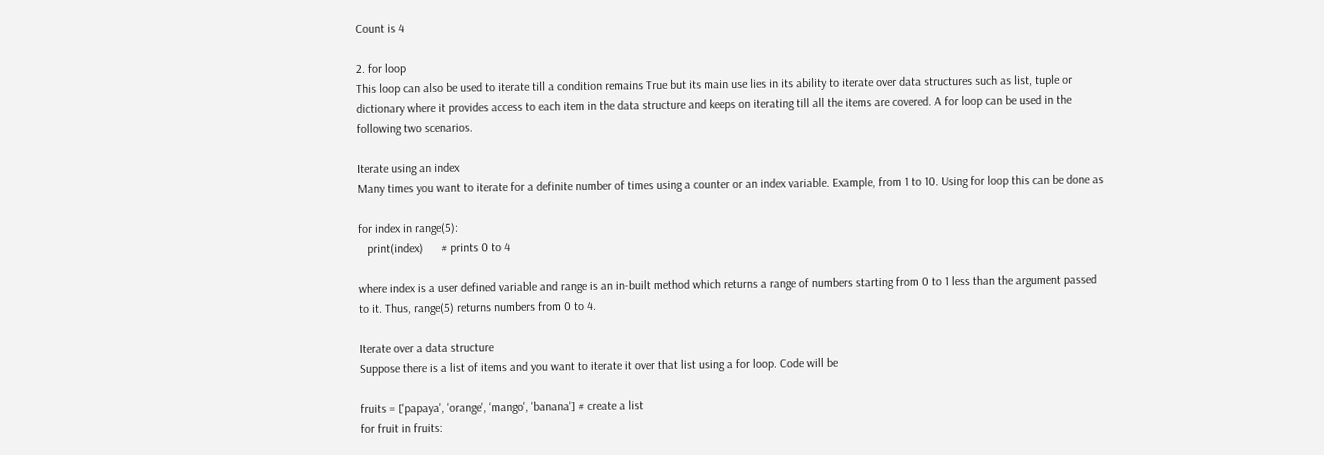Count is 4

2. for loop
This loop can also be used to iterate till a condition remains True but its main use lies in its ability to iterate over data structures such as list, tuple or dictionary where it provides access to each item in the data structure and keeps on iterating till all the items are covered. A for loop can be used in the following two scenarios.

Iterate using an index
Many times you want to iterate for a definite number of times using a counter or an index variable. Example, from 1 to 10. Using for loop this can be done as

for index in range(5):
   print(index)      # prints 0 to 4

where index is a user defined variable and range is an in-built method which returns a range of numbers starting from 0 to 1 less than the argument passed to it. Thus, range(5) returns numbers from 0 to 4.

Iterate over a data structure
Suppose there is a list of items and you want to iterate it over that list using a for loop. Code will be

fruits = ['papaya', 'orange', 'mango', 'banana'] # create a list
for fruit in fruits: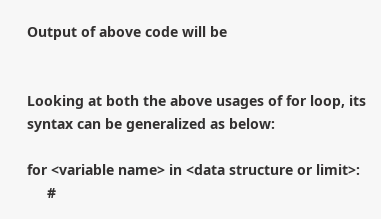Output of above code will be


Looking at both the above usages of for loop, its syntax can be generalized as below:

for <variable name> in <data structure or limit>:
     #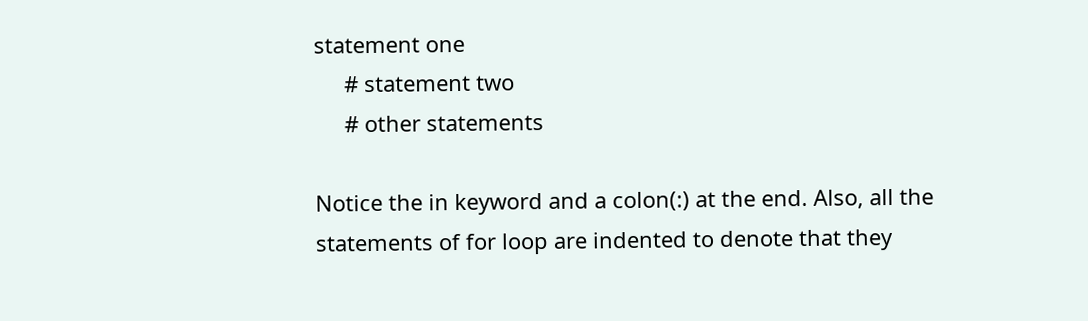statement one
     # statement two
     # other statements

Notice the in keyword and a colon(:) at the end. Also, all the statements of for loop are indented to denote that they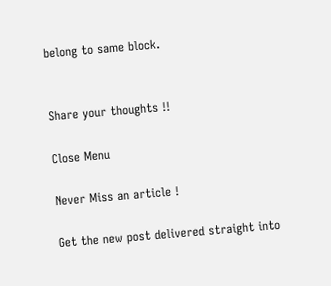belong to same block.


Share your thoughts !!

Close Menu

Never Miss an article !

Get the new post delivered straight into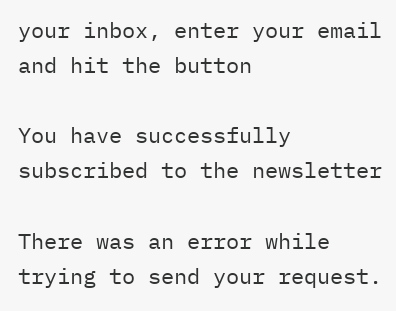your inbox, enter your email and hit the button

You have successfully subscribed to the newsletter

There was an error while trying to send your request.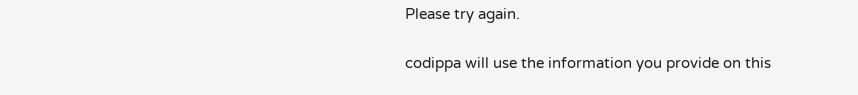Please try again.

codippa will use the information you provide on this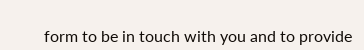form to be in touch with you and to provide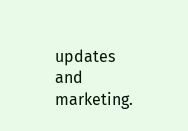updates and marketing.